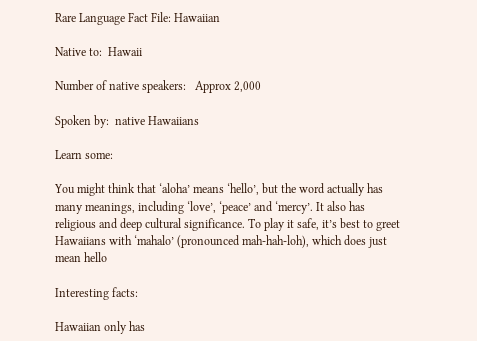Rare Language Fact File: Hawaiian

Native to:  Hawaii

Number of native speakers:   Approx 2,000

Spoken by:  native Hawaiians

Learn some:

You might think that ‘aloha’ means ‘hello’, but the word actually has many meanings, including ‘love’, ‘peace’ and ‘mercy’. It also has religious and deep cultural significance. To play it safe, it’s best to greet Hawaiians with ‘mahalo’ (pronounced mah-hah-loh), which does just mean hello

Interesting facts:

Hawaiian only has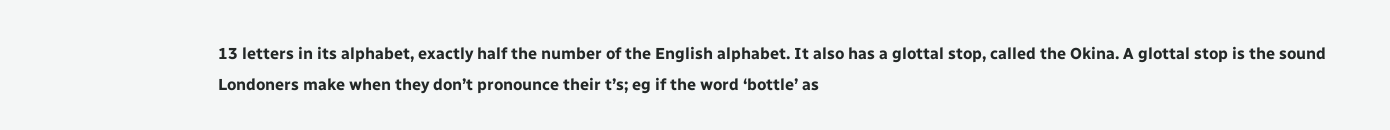13 letters in its alphabet, exactly half the number of the English alphabet. It also has a glottal stop, called the Okina. A glottal stop is the sound Londoners make when they don’t pronounce their t’s; eg if the word ‘bottle’ as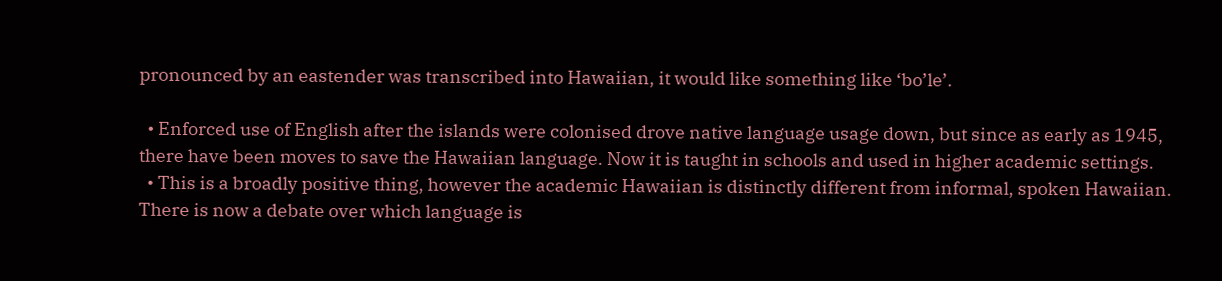pronounced by an eastender was transcribed into Hawaiian, it would like something like ‘bo’le’.

  • Enforced use of English after the islands were colonised drove native language usage down, but since as early as 1945, there have been moves to save the Hawaiian language. Now it is taught in schools and used in higher academic settings.
  • This is a broadly positive thing, however the academic Hawaiian is distinctly different from informal, spoken Hawaiian. There is now a debate over which language is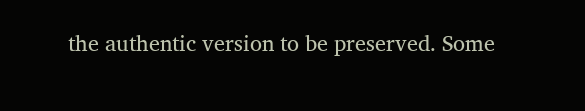the authentic version to be preserved. Some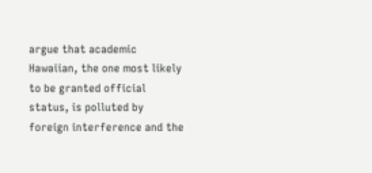argue that academic Hawaiian, the one most likely to be granted official status, is polluted by foreign interference and the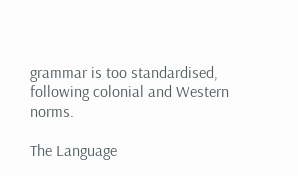grammar is too standardised, following colonial and Western norms.

The Language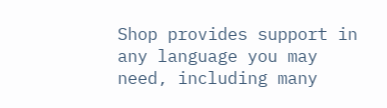Shop provides support in any language you may need, including many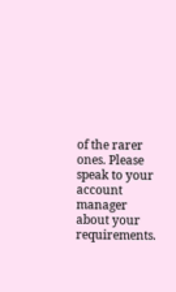of the rarer ones. Please speak to your account manager about your requirements.